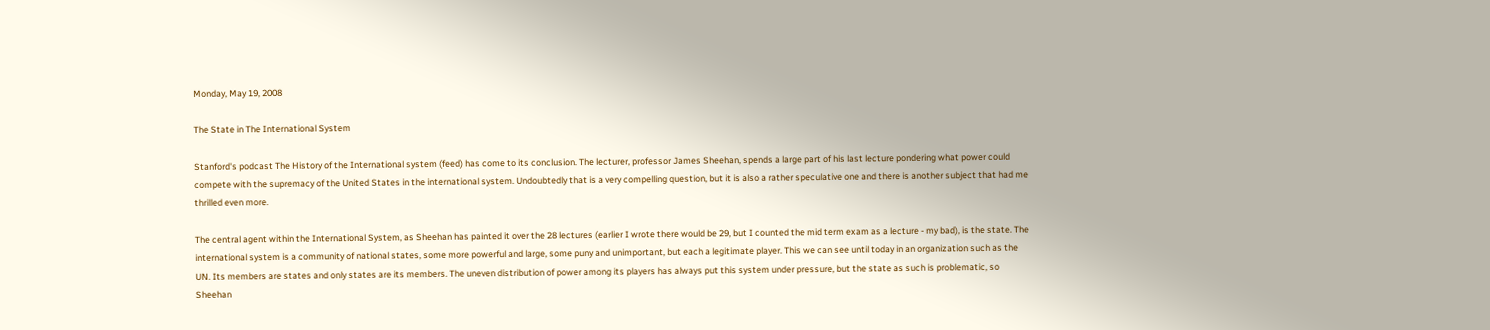Monday, May 19, 2008

The State in The International System

Stanford's podcast The History of the International system (feed) has come to its conclusion. The lecturer, professor James Sheehan, spends a large part of his last lecture pondering what power could compete with the supremacy of the United States in the international system. Undoubtedly that is a very compelling question, but it is also a rather speculative one and there is another subject that had me thrilled even more.

The central agent within the International System, as Sheehan has painted it over the 28 lectures (earlier I wrote there would be 29, but I counted the mid term exam as a lecture - my bad), is the state. The international system is a community of national states, some more powerful and large, some puny and unimportant, but each a legitimate player. This we can see until today in an organization such as the UN. Its members are states and only states are its members. The uneven distribution of power among its players has always put this system under pressure, but the state as such is problematic, so Sheehan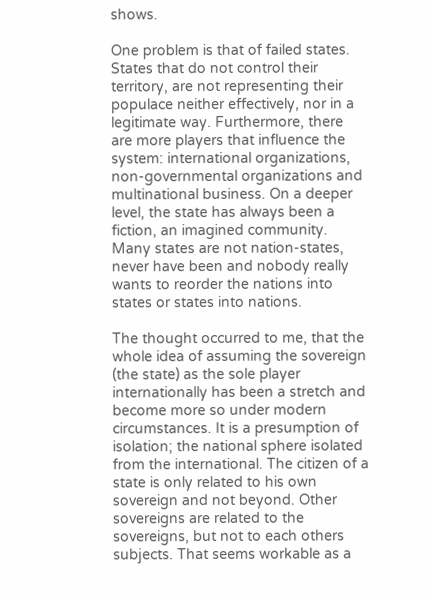shows.

One problem is that of failed states. States that do not control their territory, are not representing their populace neither effectively, nor in a legitimate way. Furthermore, there are more players that influence the system: international organizations, non-governmental organizations and multinational business. On a deeper level, the state has always been a fiction, an imagined community. Many states are not nation-states, never have been and nobody really wants to reorder the nations into states or states into nations.

The thought occurred to me, that the whole idea of assuming the sovereign (the state) as the sole player internationally has been a stretch and become more so under modern circumstances. It is a presumption of isolation; the national sphere isolated from the international. The citizen of a state is only related to his own sovereign and not beyond. Other sovereigns are related to the sovereigns, but not to each others subjects. That seems workable as a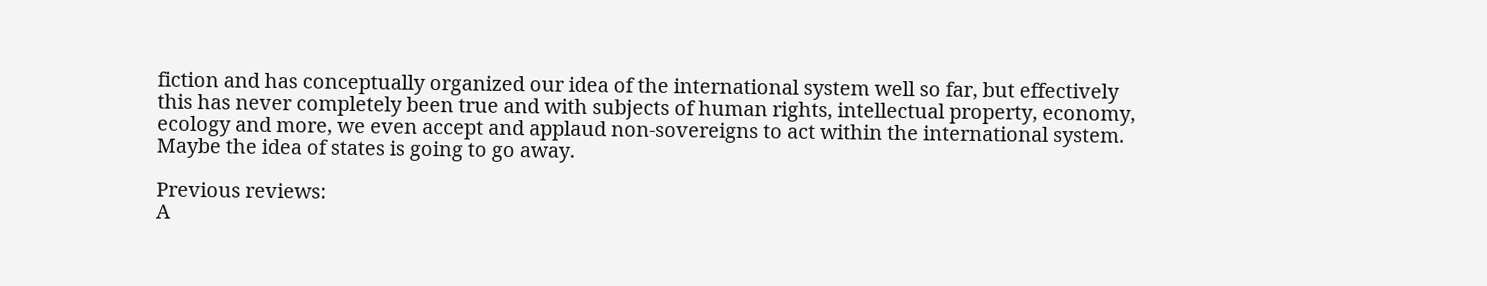fiction and has conceptually organized our idea of the international system well so far, but effectively this has never completely been true and with subjects of human rights, intellectual property, economy, ecology and more, we even accept and applaud non-sovereigns to act within the international system. Maybe the idea of states is going to go away.

Previous reviews:
A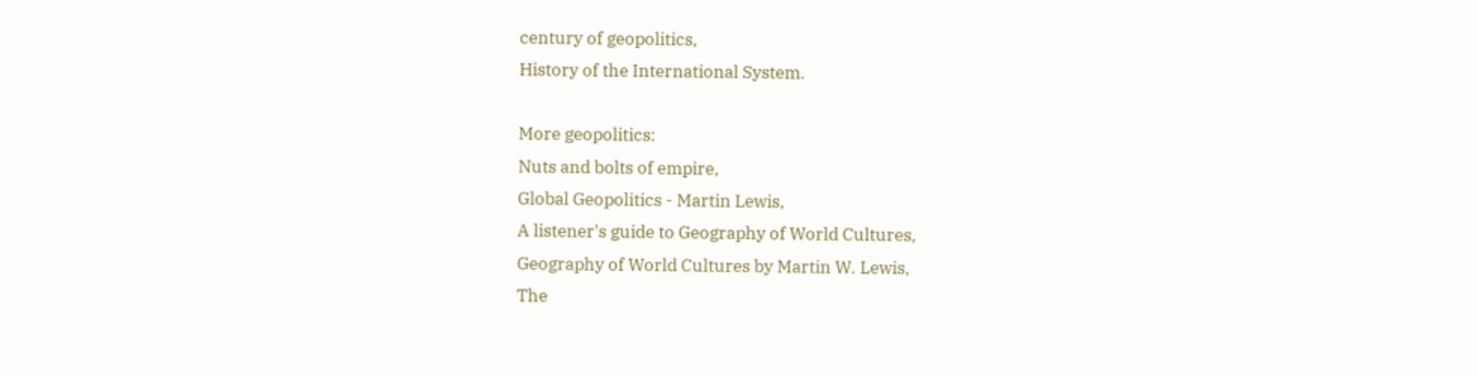century of geopolitics,
History of the International System.

More geopolitics:
Nuts and bolts of empire,
Global Geopolitics - Martin Lewis,
A listener's guide to Geography of World Cultures,
Geography of World Cultures by Martin W. Lewis,
The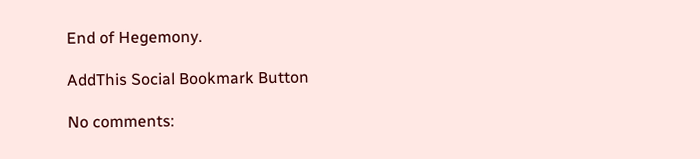End of Hegemony.

AddThis Social Bookmark Button

No comments: